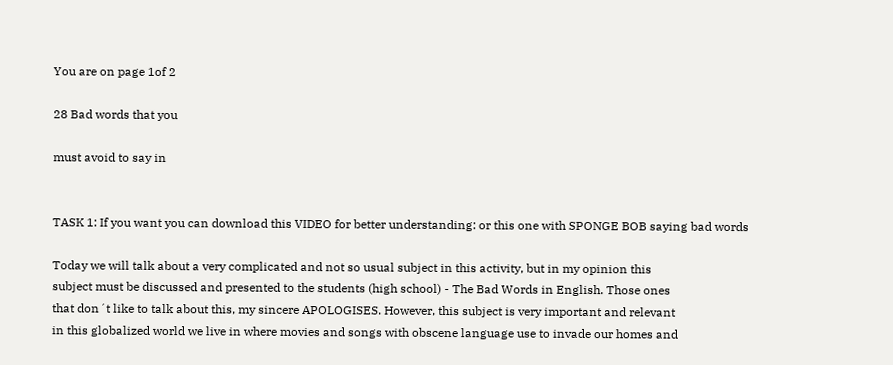You are on page 1of 2

28 Bad words that you

must avoid to say in


TASK 1: If you want you can download this VIDEO for better understanding: or this one with SPONGE BOB saying bad words

Today we will talk about a very complicated and not so usual subject in this activity, but in my opinion this
subject must be discussed and presented to the students (high school) - The Bad Words in English. Those ones
that don´t like to talk about this, my sincere APOLOGISES. However, this subject is very important and relevant
in this globalized world we live in where movies and songs with obscene language use to invade our homes and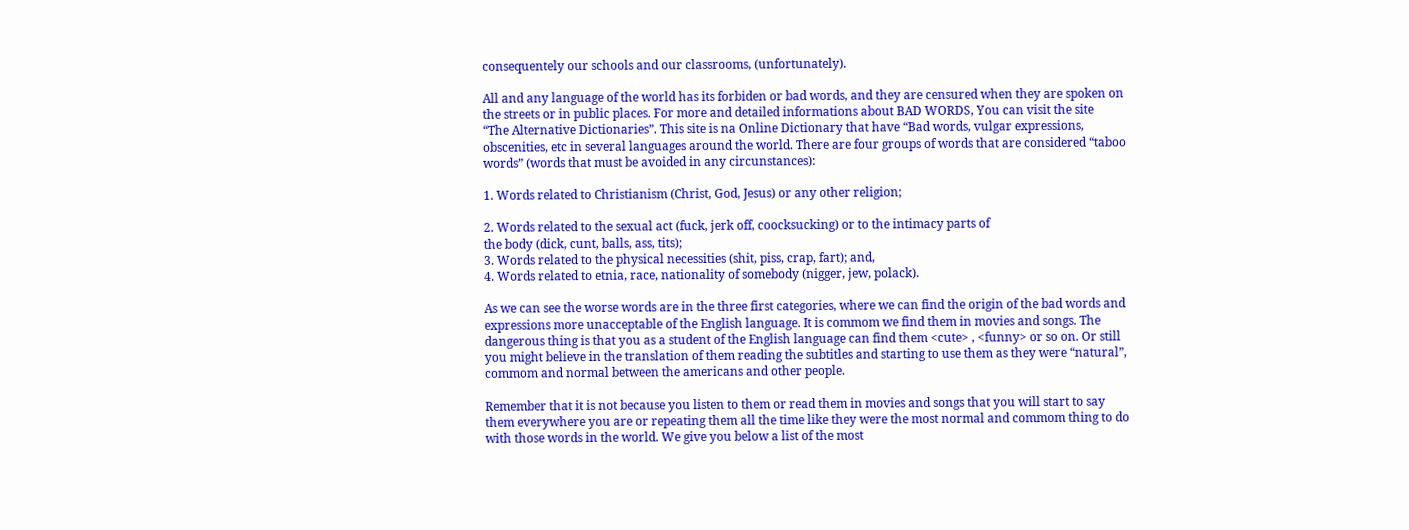consequentely our schools and our classrooms, (unfortunately).

All and any language of the world has its forbiden or bad words, and they are censured when they are spoken on
the streets or in public places. For more and detailed informations about BAD WORDS, You can visit the site
“The Alternative Dictionaries”. This site is na Online Dictionary that have “Bad words, vulgar expressions,
obscenities, etc in several languages around the world. There are four groups of words that are considered “taboo
words” (words that must be avoided in any circunstances):

1. Words related to Christianism (Christ, God, Jesus) or any other religion;

2. Words related to the sexual act (fuck, jerk off, coocksucking) or to the intimacy parts of
the body (dick, cunt, balls, ass, tits);
3. Words related to the physical necessities (shit, piss, crap, fart); and,
4. Words related to etnia, race, nationality of somebody (nigger, jew, polack).

As we can see the worse words are in the three first categories, where we can find the origin of the bad words and
expressions more unacceptable of the English language. It is commom we find them in movies and songs. The
dangerous thing is that you as a student of the English language can find them <cute> , <funny> or so on. Or still
you might believe in the translation of them reading the subtitles and starting to use them as they were “natural”,
commom and normal between the americans and other people.

Remember that it is not because you listen to them or read them in movies and songs that you will start to say
them everywhere you are or repeating them all the time like they were the most normal and commom thing to do
with those words in the world. We give you below a list of the most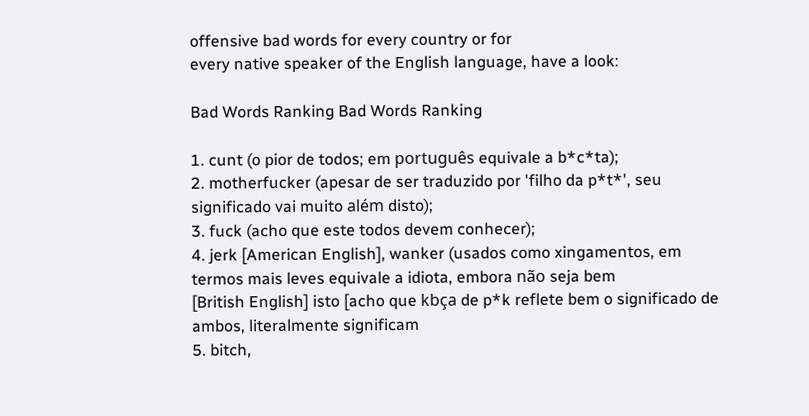offensive bad words for every country or for
every native speaker of the English language, have a look:

Bad Words Ranking Bad Words Ranking

1. cunt (o pior de todos; em português equivale a b*c*ta);
2. motherfucker (apesar de ser traduzido por 'filho da p*t*', seu significado vai muito além disto);
3. fuck (acho que este todos devem conhecer);
4. jerk [American English], wanker (usados como xingamentos, em termos mais leves equivale a idiota, embora não seja bem
[British English] isto [acho que kbça de p*k reflete bem o significado de ambos, literalmente significam
5. bitch,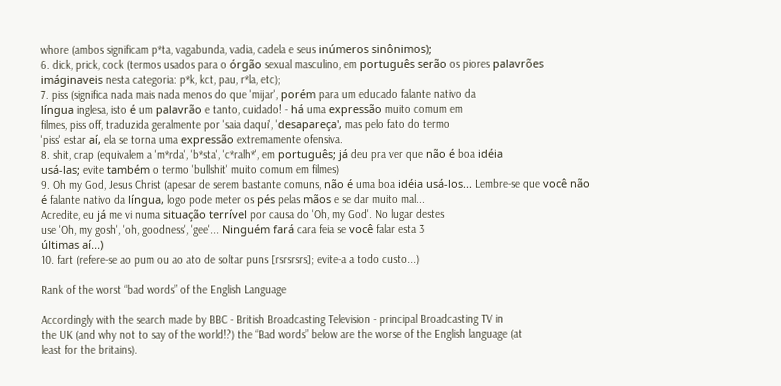whore (ambos significam p*ta, vagabunda, vadia, cadela e seus inúmeros sinônimos);
6. dick, prick, cock (termos usados para o órgão sexual masculino, em português serão os piores palavrões
imáginaveis nesta categoria: p*k, kct, pau, r*la, etc);
7. piss (significa nada mais nada menos do que 'mijar', porém para um educado falante nativo da
língua inglesa, isto é um palavrão e tanto, cuidado! - há uma expressão muito comum em
filmes, piss off, traduzida geralmente por 'saia daqui', 'desapareça', mas pelo fato do termo
'piss' estar aí, ela se torna uma expressão extremamente ofensiva.
8. shit, crap (equivalem a 'm*rda', 'b*sta', 'c*ralh*', em português; já deu pra ver que não é boa idéia
usá-las; evite também o termo 'bullshit' muito comum em filmes)
9. Oh my God, Jesus Christ (apesar de serem bastante comuns, não é uma boa idéia usá-los... Lembre-se que você não
é falante nativo da língua, logo pode meter os pés pelas mãos e se dar muito mal...
Acredite, eu já me vi numa situação terrível por causa do 'Oh, my God'. No lugar destes
use 'Oh, my gosh', 'oh, goodness', 'gee'... Ninguém fará cara feia se você falar esta 3
últimas aí...)
10. fart (refere-se ao pum ou ao ato de soltar puns [rsrsrsrs]; evite-a a todo custo...)

Rank of the worst “bad words” of the English Language

Accordingly with the search made by BBC - British Broadcasting Television - principal Broadcasting TV in
the UK (and why not to say of the world!?) the “Bad words” below are the worse of the English language (at
least for the britains).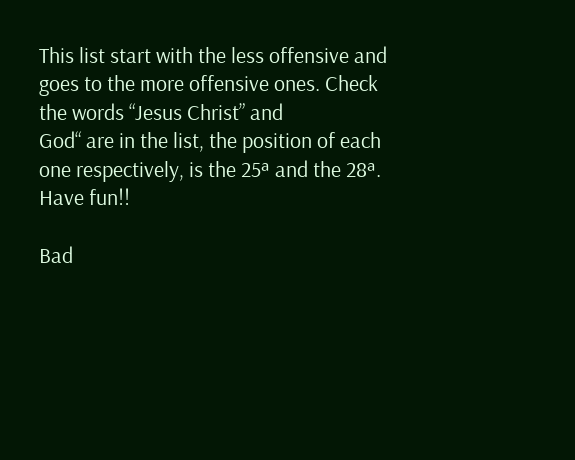This list start with the less offensive and goes to the more offensive ones. Check the words “Jesus Christ” and
God“ are in the list, the position of each one respectively, is the 25ª and the 28ª. Have fun!!

Bad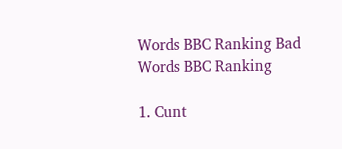Words BBC Ranking Bad Words BBC Ranking

1. Cunt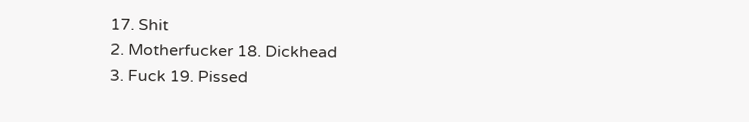17. Shit
2. Motherfucker 18. Dickhead
3. Fuck 19. Pissed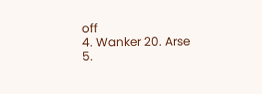off
4. Wanker 20. Arse
5.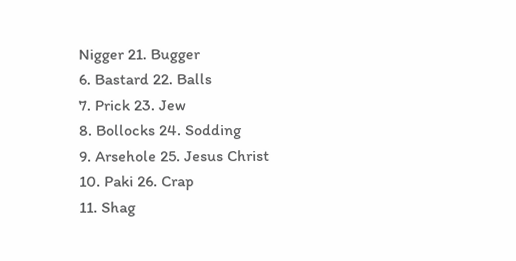Nigger 21. Bugger
6. Bastard 22. Balls
7. Prick 23. Jew
8. Bollocks 24. Sodding
9. Arsehole 25. Jesus Christ
10. Paki 26. Crap
11. Shag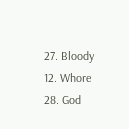27. Bloody
12. Whore 28. God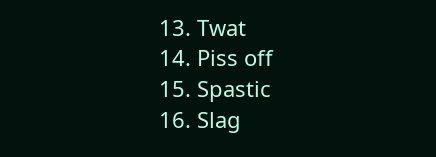13. Twat
14. Piss off
15. Spastic
16. Slag